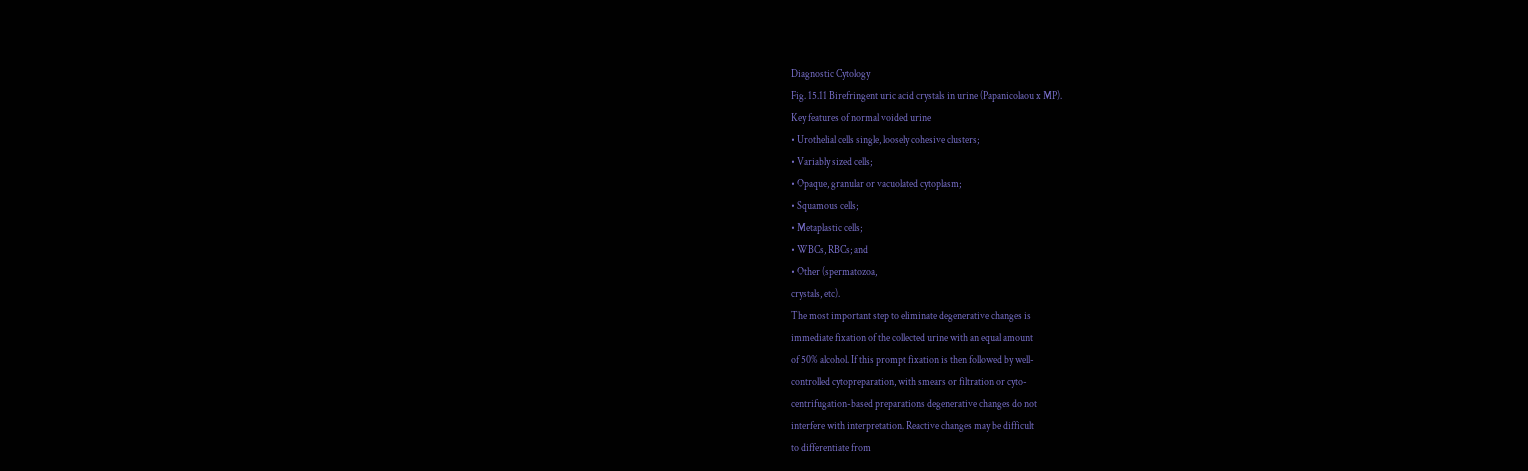Diagnostic Cytology
Fig. 15.11 Birefringent uric acid crystals in urine (Papanicolaou x MP).
Key features of normal voided urine
• Urothelial cells single, loosely cohesive clusters;
• Variably sized cells;
• Opaque, granular or vacuolated cytoplasm;
• Squamous cells;
• Metaplastic cells;
• WBCs, RBCs; and
• Other (spermatozoa,
crystals, etc).
The most important step to eliminate degenerative changes is
immediate fixation of the collected urine with an equal amount
of 50% alcohol. If this prompt fixation is then followed by well-
controlled cytopreparation, with smears or filtration or cyto-
centrifugation-based preparations degenerative changes do not
interfere with interpretation. Reactive changes may be difficult
to differentiate from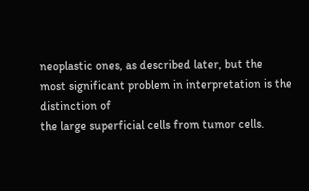neoplastic ones, as described later, but the
most significant problem in interpretation is the distinction of
the large superficial cells from tumor cells.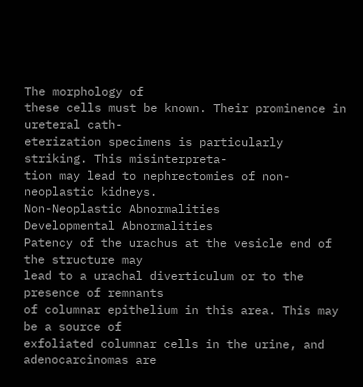The morphology of
these cells must be known. Their prominence in ureteral cath-
eterization specimens is particularly striking. This misinterpreta-
tion may lead to nephrectomies of non-neoplastic kidneys.
Non-Neoplastic Abnormalities
Developmental Abnormalities
Patency of the urachus at the vesicle end of the structure may
lead to a urachal diverticulum or to the presence of remnants
of columnar epithelium in this area. This may be a source of
exfoliated columnar cells in the urine, and adenocarcinomas are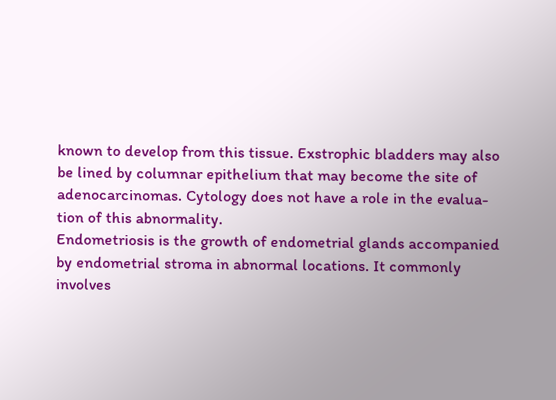known to develop from this tissue. Exstrophic bladders may also
be lined by columnar epithelium that may become the site of
adenocarcinomas. Cytology does not have a role in the evalua-
tion of this abnormality.
Endometriosis is the growth of endometrial glands accompanied
by endometrial stroma in abnormal locations. It commonly
involves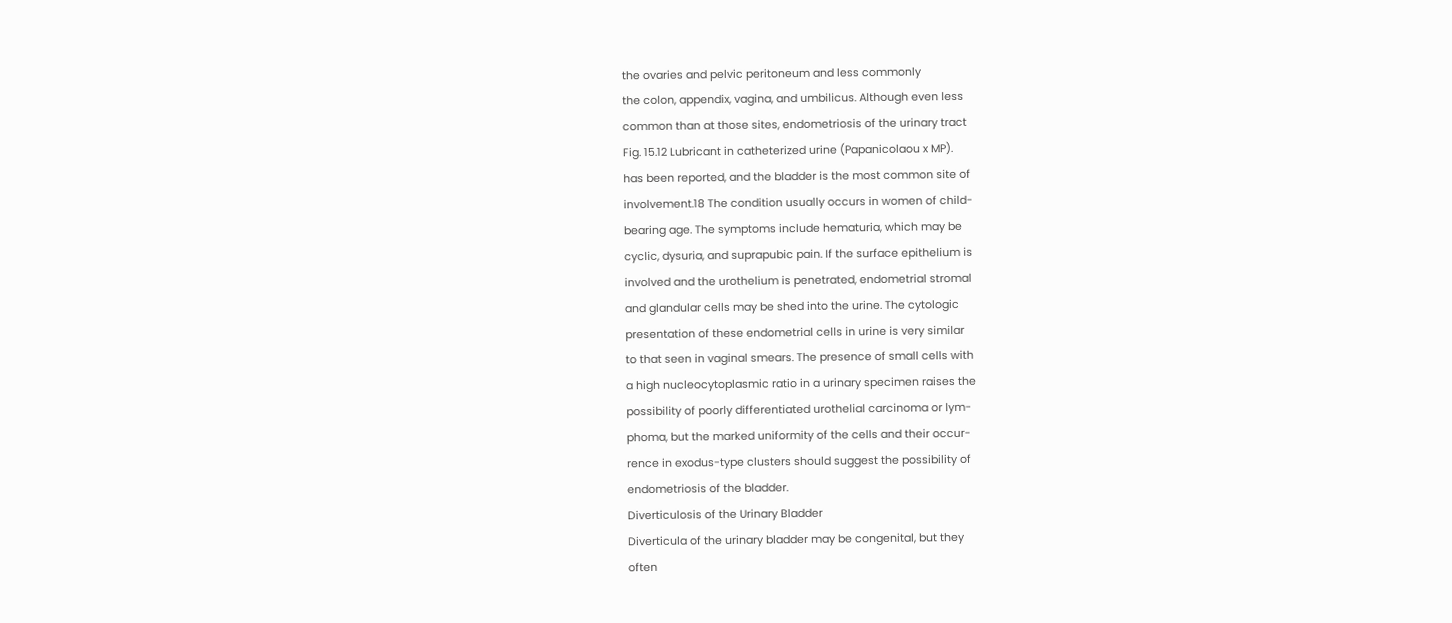the ovaries and pelvic peritoneum and less commonly
the colon, appendix, vagina, and umbilicus. Although even less
common than at those sites, endometriosis of the urinary tract
Fig. 15.12 Lubricant in catheterized urine (Papanicolaou x MP).
has been reported, and the bladder is the most common site of
involvement.18 The condition usually occurs in women of child-
bearing age. The symptoms include hematuria, which may be
cyclic, dysuria, and suprapubic pain. If the surface epithelium is
involved and the urothelium is penetrated, endometrial stromal
and glandular cells may be shed into the urine. The cytologic
presentation of these endometrial cells in urine is very similar
to that seen in vaginal smears. The presence of small cells with
a high nucleocytoplasmic ratio in a urinary specimen raises the
possibility of poorly differentiated urothelial carcinoma or lym-
phoma, but the marked uniformity of the cells and their occur-
rence in exodus-type clusters should suggest the possibility of
endometriosis of the bladder.
Diverticulosis of the Urinary Bladder
Diverticula of the urinary bladder may be congenital, but they
often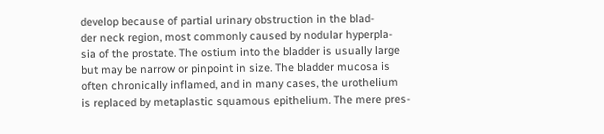develop because of partial urinary obstruction in the blad-
der neck region, most commonly caused by nodular hyperpla-
sia of the prostate. The ostium into the bladder is usually large
but may be narrow or pinpoint in size. The bladder mucosa is
often chronically inflamed, and in many cases, the urothelium
is replaced by metaplastic squamous epithelium. The mere pres-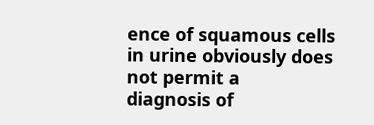ence of squamous cells in urine obviously does not permit a
diagnosis of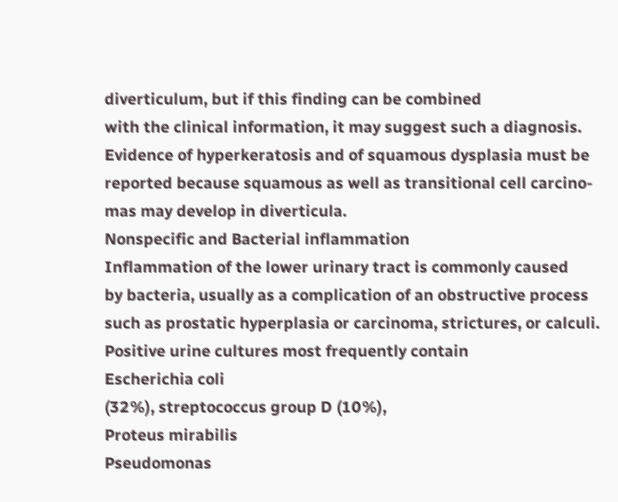diverticulum, but if this finding can be combined
with the clinical information, it may suggest such a diagnosis.
Evidence of hyperkeratosis and of squamous dysplasia must be
reported because squamous as well as transitional cell carcino-
mas may develop in diverticula.
Nonspecific and Bacterial inflammation
Inflammation of the lower urinary tract is commonly caused
by bacteria, usually as a complication of an obstructive process
such as prostatic hyperplasia or carcinoma, strictures, or calculi.
Positive urine cultures most frequently contain
Escherichia coli
(32%), streptococcus group D (10%),
Proteus mirabilis
Pseudomonas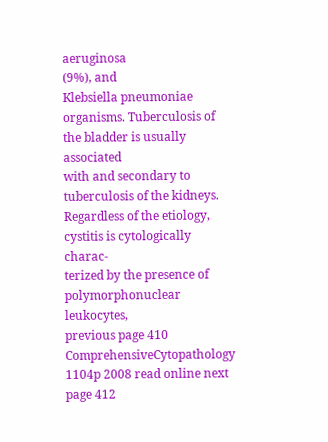aeruginosa
(9%), and
Klebsiella pneumoniae
organisms. Tuberculosis of the bladder is usually associated
with and secondary to tuberculosis of the kidneys.
Regardless of the etiology, cystitis is cytologically charac-
terized by the presence of polymorphonuclear leukocytes,
previous page 410 ComprehensiveCytopathology 1104p 2008 read online next page 412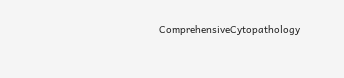ComprehensiveCytopathology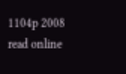1104p 2008 read online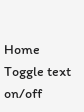Home Toggle text on/off